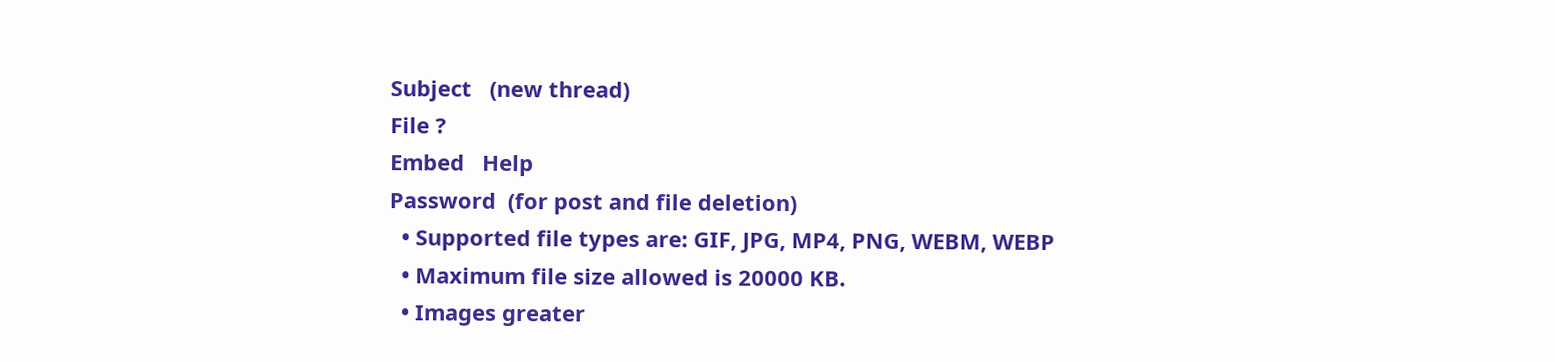Subject   (new thread)
File ?
Embed   Help
Password  (for post and file deletion)
  • Supported file types are: GIF, JPG, MP4, PNG, WEBM, WEBP
  • Maximum file size allowed is 20000 KB.
  • Images greater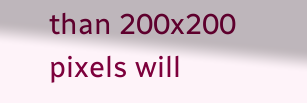than 200x200 pixels will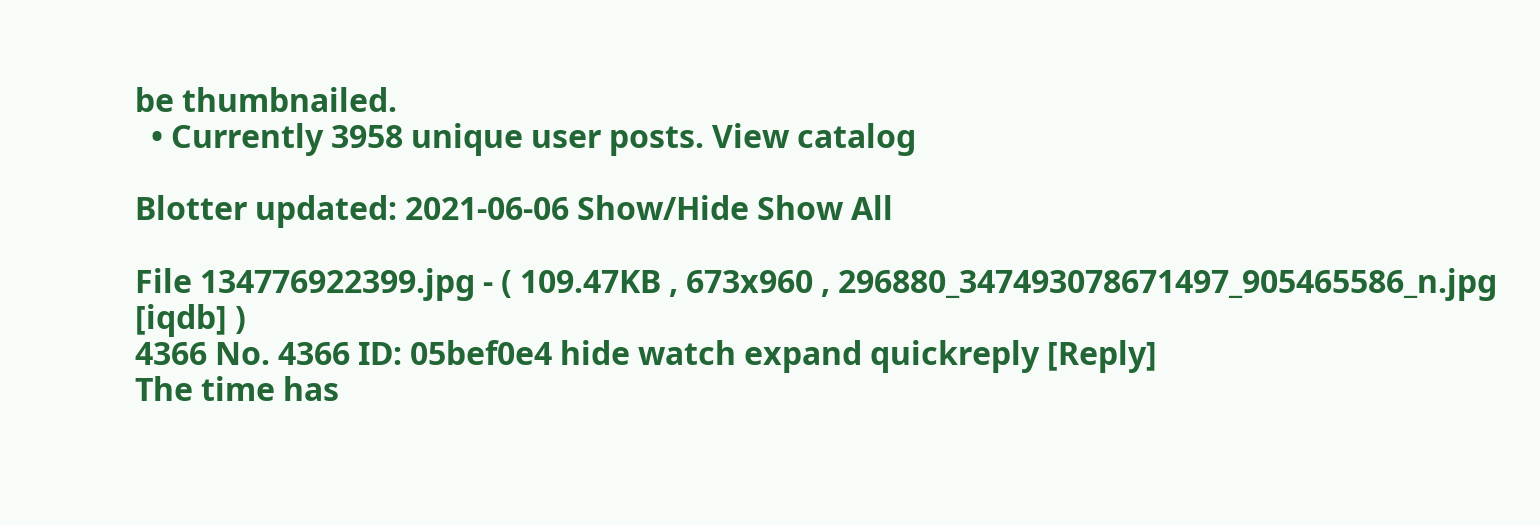be thumbnailed.
  • Currently 3958 unique user posts. View catalog

Blotter updated: 2021-06-06 Show/Hide Show All

File 134776922399.jpg - ( 109.47KB , 673x960 , 296880_347493078671497_905465586_n.jpg [iqdb] )
4366 No. 4366 ID: 05bef0e4 hide watch expand quickreply [Reply]
The time has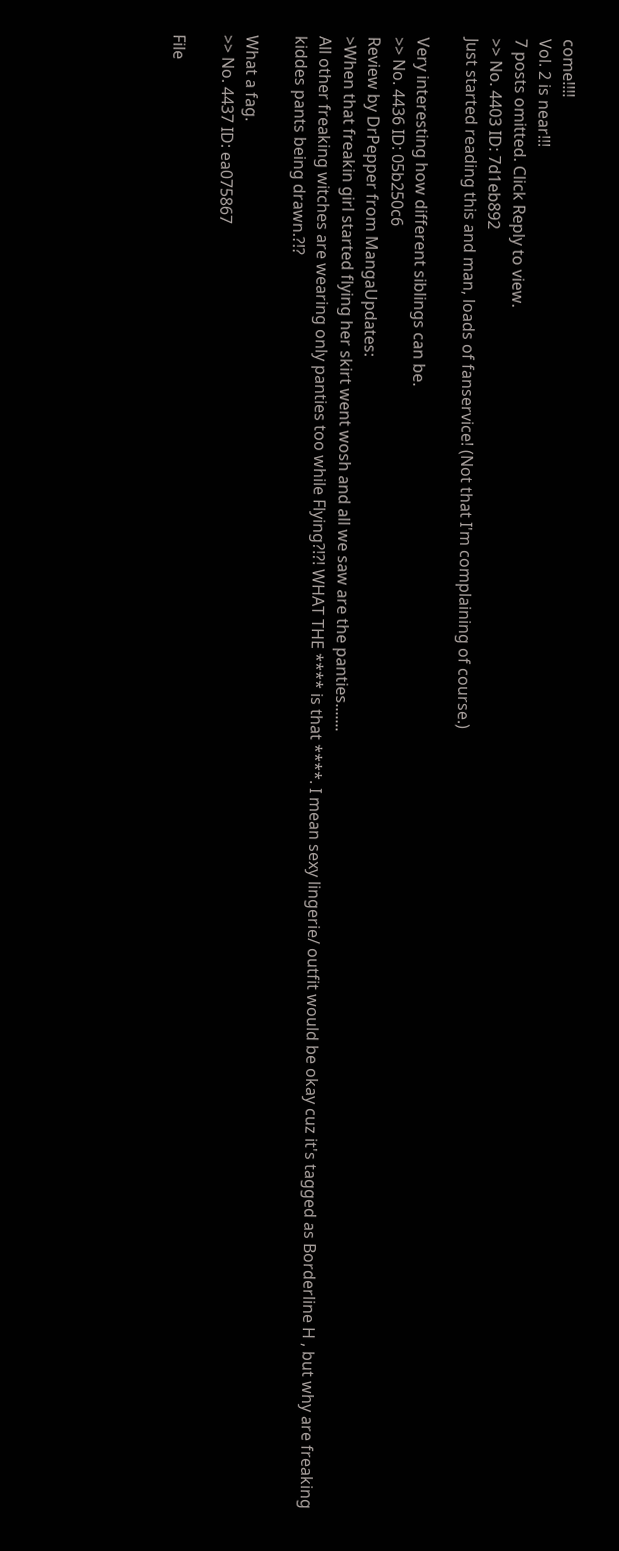come!!!!
Vol. 2 is near!!!
7 posts omitted. Click Reply to view.
>> No. 4403 ID: 7d1eb892
Just started reading this and man, loads of fanservice! (Not that I'm complaining of course.)

Very interesting how different siblings can be.
>> No. 4436 ID: 05b250c6
Review by DrPepper from MangaUpdates:
>When that freakin girl started flying her skirt went wosh and all we saw are the panties.......
All other freaking witches are wearing only panties too while Flying?!?! WHAT THE **** is that ****. I mean sexy lingerie/ outfit would be okay cuz it's tagged as Borderline H , but why are freaking kiddes pants being drawn.?!?

What a fag.
>> No. 4437 ID: ea075867

File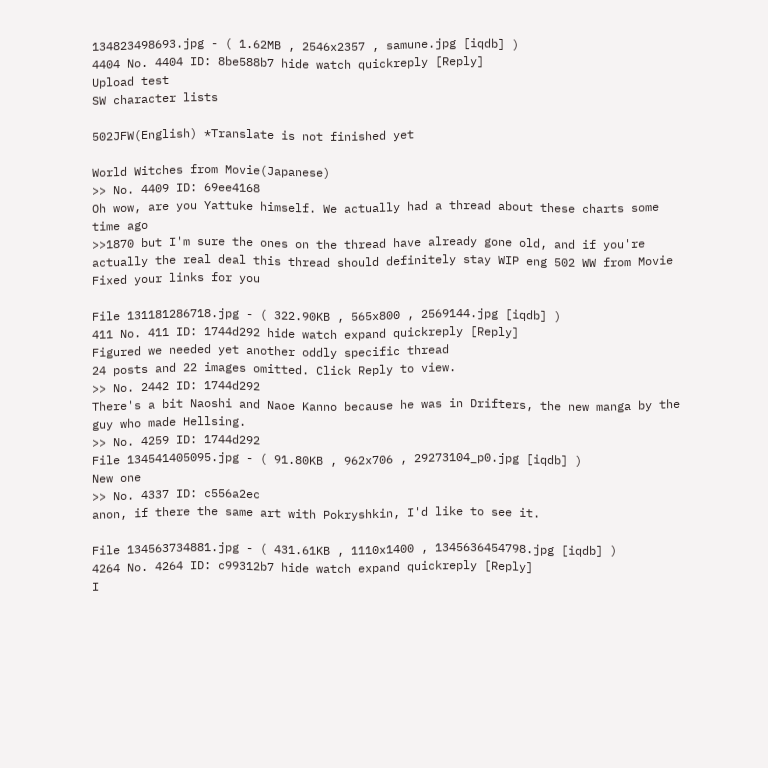134823498693.jpg - ( 1.62MB , 2546x2357 , samune.jpg [iqdb] )
4404 No. 4404 ID: 8be588b7 hide watch quickreply [Reply]
Upload test
SW character lists

502JFW(English) *Translate is not finished yet

World Witches from Movie(Japanese)
>> No. 4409 ID: 69ee4168
Oh wow, are you Yattuke himself. We actually had a thread about these charts some time ago
>>1870 but I'm sure the ones on the thread have already gone old, and if you're actually the real deal this thread should definitely stay WIP eng 502 WW from Movie
Fixed your links for you

File 131181286718.jpg - ( 322.90KB , 565x800 , 2569144.jpg [iqdb] )
411 No. 411 ID: 1744d292 hide watch expand quickreply [Reply]
Figured we needed yet another oddly specific thread
24 posts and 22 images omitted. Click Reply to view.
>> No. 2442 ID: 1744d292
There's a bit Naoshi and Naoe Kanno because he was in Drifters, the new manga by the guy who made Hellsing.
>> No. 4259 ID: 1744d292
File 134541405095.jpg - ( 91.80KB , 962x706 , 29273104_p0.jpg [iqdb] )
New one
>> No. 4337 ID: c556a2ec
anon, if there the same art with Pokryshkin, I'd like to see it.

File 134563734881.jpg - ( 431.61KB , 1110x1400 , 1345636454798.jpg [iqdb] )
4264 No. 4264 ID: c99312b7 hide watch expand quickreply [Reply]
I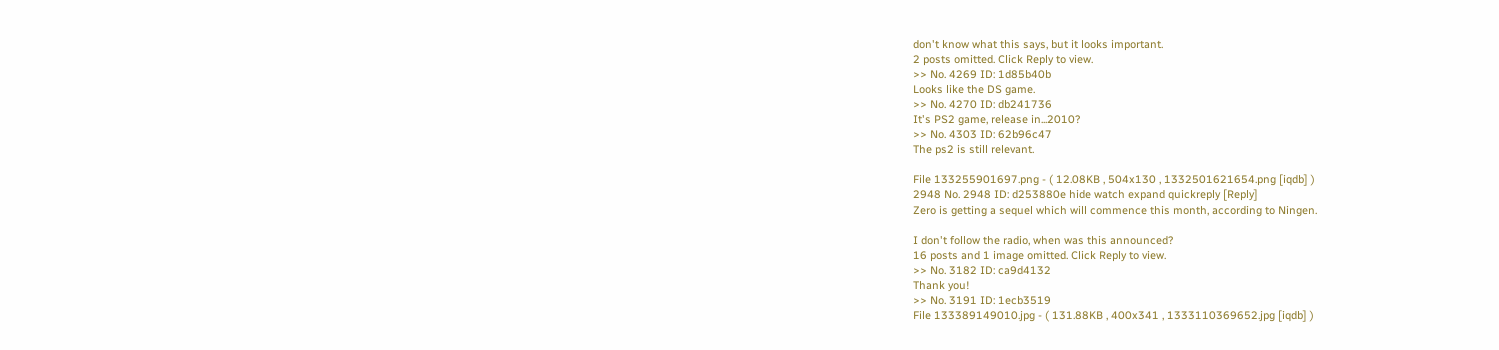don't know what this says, but it looks important.
2 posts omitted. Click Reply to view.
>> No. 4269 ID: 1d85b40b
Looks like the DS game.
>> No. 4270 ID: db241736
It's PS2 game, release in...2010?
>> No. 4303 ID: 62b96c47
The ps2 is still relevant.

File 133255901697.png - ( 12.08KB , 504x130 , 1332501621654.png [iqdb] )
2948 No. 2948 ID: d253880e hide watch expand quickreply [Reply]
Zero is getting a sequel which will commence this month, according to Ningen.

I don't follow the radio, when was this announced?
16 posts and 1 image omitted. Click Reply to view.
>> No. 3182 ID: ca9d4132
Thank you!
>> No. 3191 ID: 1ecb3519
File 133389149010.jpg - ( 131.88KB , 400x341 , 1333110369652.jpg [iqdb] )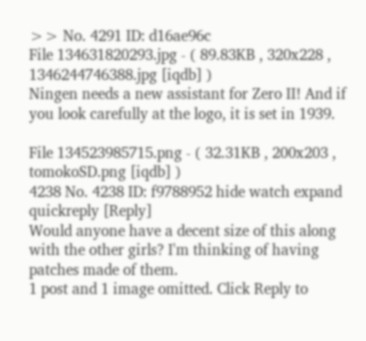>> No. 4291 ID: d16ae96c
File 134631820293.jpg - ( 89.83KB , 320x228 , 1346244746388.jpg [iqdb] )
Ningen needs a new assistant for Zero II! And if you look carefully at the logo, it is set in 1939.

File 134523985715.png - ( 32.31KB , 200x203 , tomokoSD.png [iqdb] )
4238 No. 4238 ID: f9788952 hide watch expand quickreply [Reply]
Would anyone have a decent size of this along with the other girls? I'm thinking of having patches made of them.
1 post and 1 image omitted. Click Reply to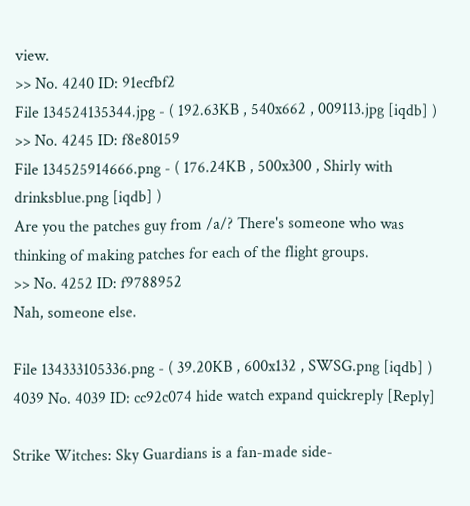view.
>> No. 4240 ID: 91ecfbf2
File 134524135344.jpg - ( 192.63KB , 540x662 , 009113.jpg [iqdb] )
>> No. 4245 ID: f8e80159
File 134525914666.png - ( 176.24KB , 500x300 , Shirly with drinksblue.png [iqdb] )
Are you the patches guy from /a/? There's someone who was thinking of making patches for each of the flight groups.
>> No. 4252 ID: f9788952
Nah, someone else.

File 134333105336.png - ( 39.20KB , 600x132 , SWSG.png [iqdb] )
4039 No. 4039 ID: cc92c074 hide watch expand quickreply [Reply]

Strike Witches: Sky Guardians is a fan-made side-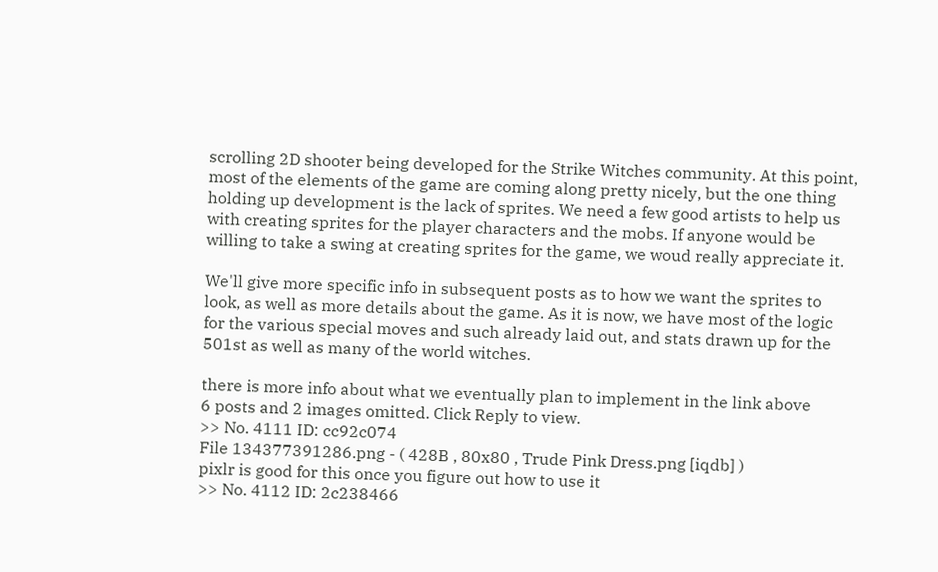scrolling 2D shooter being developed for the Strike Witches community. At this point, most of the elements of the game are coming along pretty nicely, but the one thing holding up development is the lack of sprites. We need a few good artists to help us with creating sprites for the player characters and the mobs. If anyone would be willing to take a swing at creating sprites for the game, we woud really appreciate it.

We'll give more specific info in subsequent posts as to how we want the sprites to look, as well as more details about the game. As it is now, we have most of the logic for the various special moves and such already laid out, and stats drawn up for the 501st as well as many of the world witches.

there is more info about what we eventually plan to implement in the link above
6 posts and 2 images omitted. Click Reply to view.
>> No. 4111 ID: cc92c074
File 134377391286.png - ( 428B , 80x80 , Trude Pink Dress.png [iqdb] )
pixlr is good for this once you figure out how to use it
>> No. 4112 ID: 2c238466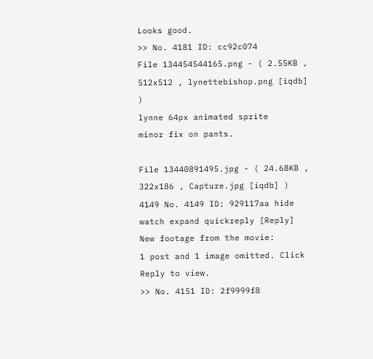Looks good.
>> No. 4181 ID: cc92c074
File 134454544165.png - ( 2.55KB , 512x512 , lynettebishop.png [iqdb] )
lynne 64px animated sprite
minor fix on pants.

File 13440891495.jpg - ( 24.68KB , 322x186 , Capture.jpg [iqdb] )
4149 No. 4149 ID: 929117aa hide watch expand quickreply [Reply]
New footage from the movie:
1 post and 1 image omitted. Click Reply to view.
>> No. 4151 ID: 2f9999f8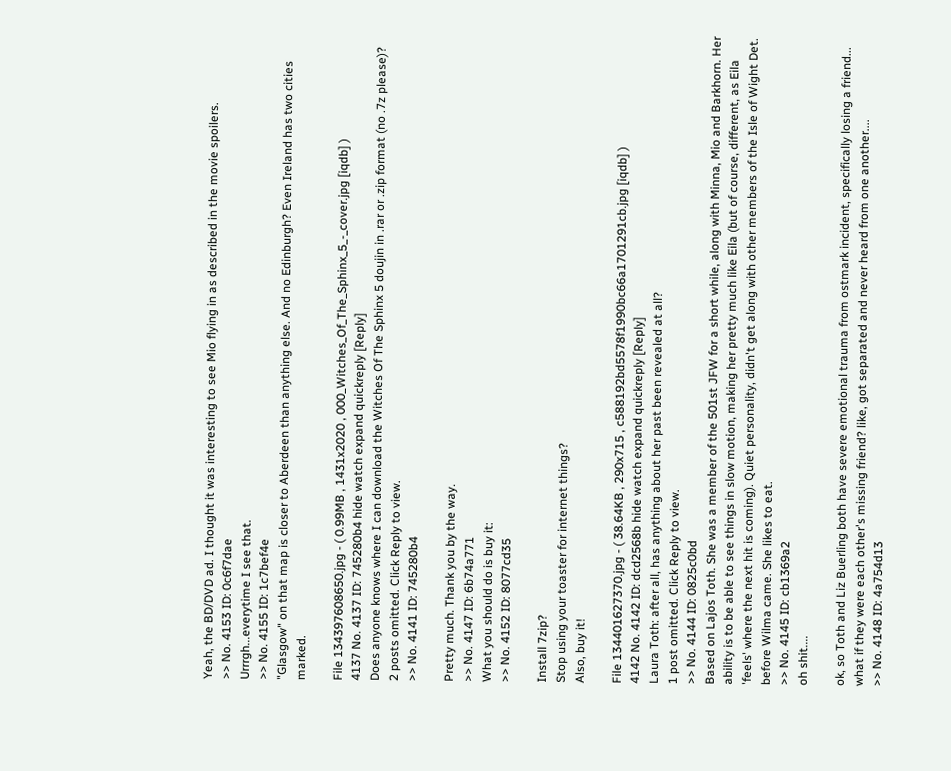Yeah, the BD/DVD ad. I thought it was interesting to see Mio flying in as described in the movie spoilers.
>> No. 4153 ID: 0c6f7dae
Urrrgh...everytime I see that.
>> No. 4155 ID: 1c7bef4e
"Glasgow" on that map is closer to Aberdeen than anything else. And no Edinburgh? Even Ireland has two cities marked.

File 134397608650.jpg - ( 0.99MB , 1431x2020 , 000_Witches_Of_The_Sphinx_5_-_cover.jpg [iqdb] )
4137 No. 4137 ID: 745280b4 hide watch expand quickreply [Reply]
Does anyone knows where I can download the Witches Of The Sphinx 5 doujin in .rar or .zip format (no .7z please)?
2 posts omitted. Click Reply to view.
>> No. 4141 ID: 745280b4

Pretty much. Thank you by the way.
>> No. 4147 ID: 6b74a771
What you should do is buy it:
>> No. 4152 ID: 8077cd35

Install 7zip?
Stop using your toaster for internet things?
Also, buy it!

File 134401627370.jpg - ( 38.64KB , 290x715 , c588192bd5578f1990bc66a1701291cb.jpg [iqdb] )
4142 No. 4142 ID: dcd2568b hide watch expand quickreply [Reply]
Laura Toth: after all, has anything about her past been revealed at all?
1 post omitted. Click Reply to view.
>> No. 4144 ID: 0825c0bd
Based on Lajos Toth. She was a member of the 501st JFW for a short while, along with Minna, Mio and Barkhorn. Her ability is to be able to see things in slow motion, making her pretty much like Eila (but of course, different, as Eila 'feels' where the next hit is coming). Quiet personality, didn't get along with other members of the Isle of Wight Det. before Wilma came. She likes to eat.
>> No. 4145 ID: cb1369a2
oh shit....

ok, so Toth and Liz Buerling both have severe emotional trauma from ostmark incident, specifically losing a friend... what if they were each other's missing friend? like, got separated and never heard from one another....
>> No. 4148 ID: 4a754d13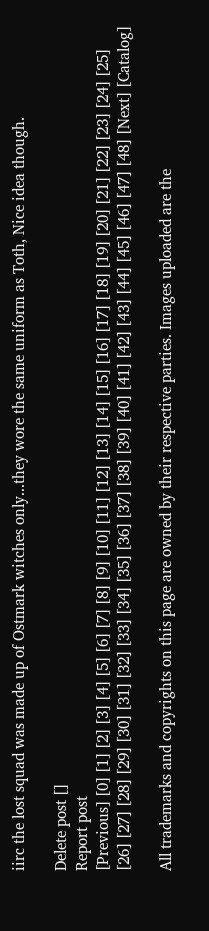iirc the lost squad was made up of Ostmark witches only...they wore the same uniform as Toth, Nice idea though.

Delete post []
Report post
[Previous] [0] [1] [2] [3] [4] [5] [6] [7] [8] [9] [10] [11] [12] [13] [14] [15] [16] [17] [18] [19] [20] [21] [22] [23] [24] [25] [26] [27] [28] [29] [30] [31] [32] [33] [34] [35] [36] [37] [38] [39] [40] [41] [42] [43] [44] [45] [46] [47] [48] [Next] [Catalog]

All trademarks and copyrights on this page are owned by their respective parties. Images uploaded are the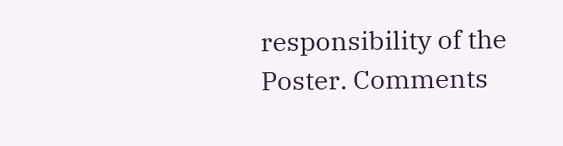responsibility of the Poster. Comments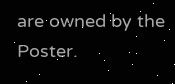are owned by the Poster.